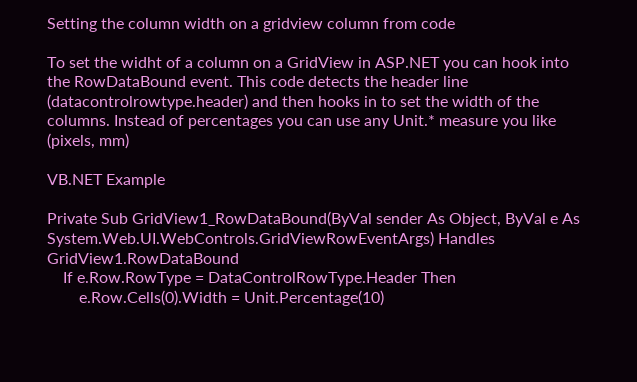Setting the column width on a gridview column from code

To set the widht of a column on a GridView in ASP.NET you can hook into the RowDataBound event. This code detects the header line (datacontrolrowtype.header) and then hooks in to set the width of the columns. Instead of percentages you can use any Unit.* measure you like (pixels, mm)

VB.NET Example

Private Sub GridView1_RowDataBound(ByVal sender As Object, ByVal e As System.Web.UI.WebControls.GridViewRowEventArgs) Handles GridView1.RowDataBound
    If e.Row.RowType = DataControlRowType.Header Then
        e.Row.Cells(0).Width = Unit.Percentage(10)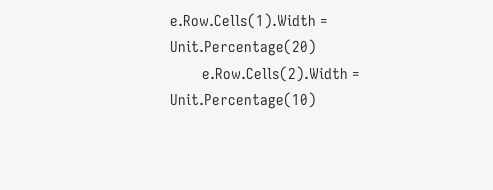e.Row.Cells(1).Width = Unit.Percentage(20)
        e.Row.Cells(2).Width = Unit.Percentage(10)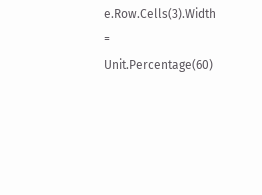e.Row.Cells(3).Width = Unit.Percentage(60)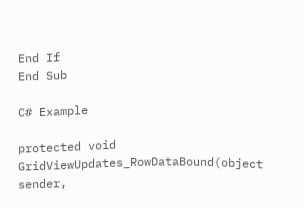End If
End Sub

C# Example

protected void GridViewUpdates_RowDataBound(object sender,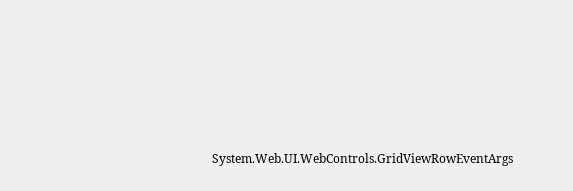System.Web.UI.WebControls.GridViewRowEventArgs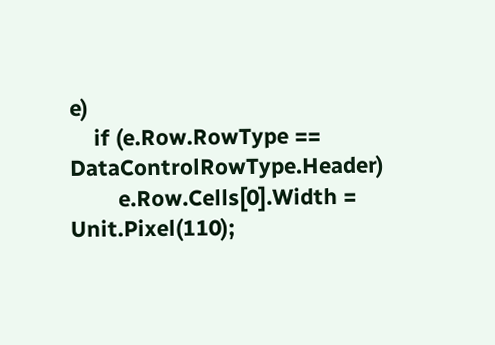e)
    if (e.Row.RowType == DataControlRowType.Header)
        e.Row.Cells[0].Width = Unit.Pixel(110);